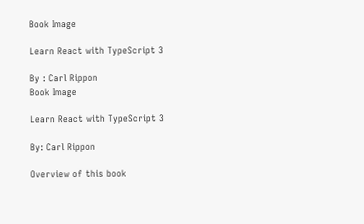Book Image

Learn React with TypeScript 3

By : Carl Rippon
Book Image

Learn React with TypeScript 3

By: Carl Rippon

Overview of this book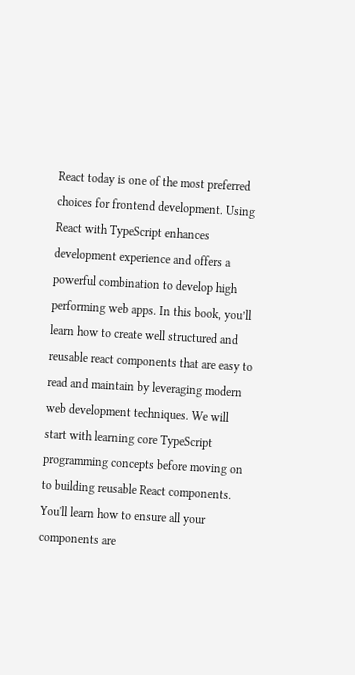React today is one of the most preferred choices for frontend development. Using React with TypeScript enhances development experience and offers a powerful combination to develop high performing web apps. In this book, you’ll learn how to create well structured and reusable react components that are easy to read and maintain by leveraging modern web development techniques. We will start with learning core TypeScript programming concepts before moving on to building reusable React components. You'll learn how to ensure all your components are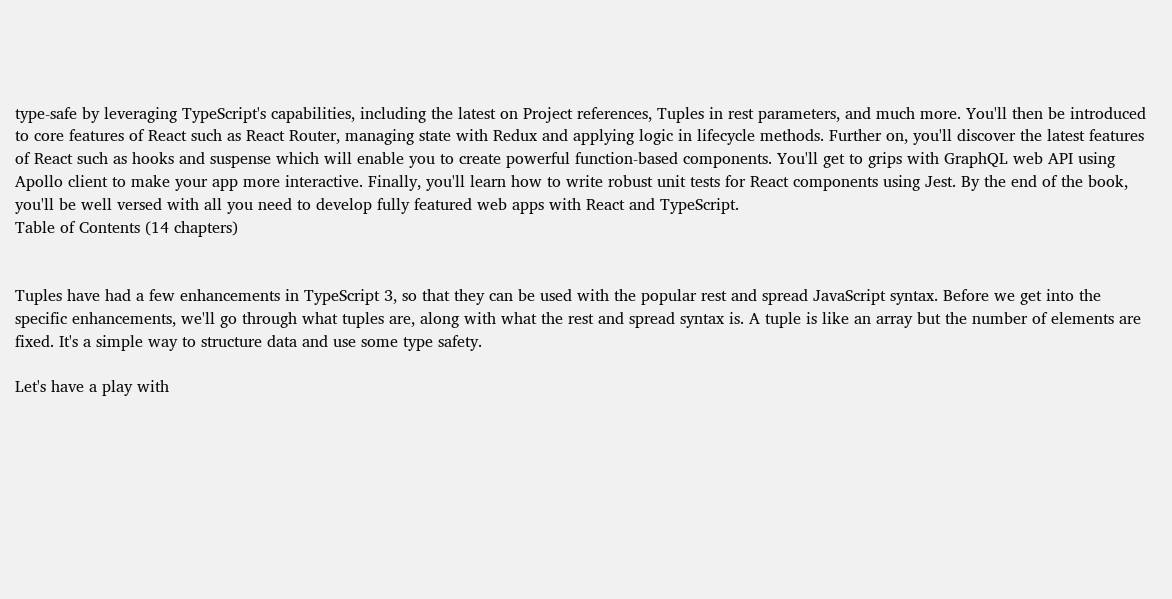type-safe by leveraging TypeScript's capabilities, including the latest on Project references, Tuples in rest parameters, and much more. You'll then be introduced to core features of React such as React Router, managing state with Redux and applying logic in lifecycle methods. Further on, you'll discover the latest features of React such as hooks and suspense which will enable you to create powerful function-based components. You'll get to grips with GraphQL web API using Apollo client to make your app more interactive. Finally, you'll learn how to write robust unit tests for React components using Jest. By the end of the book, you'll be well versed with all you need to develop fully featured web apps with React and TypeScript.
Table of Contents (14 chapters)


Tuples have had a few enhancements in TypeScript 3, so that they can be used with the popular rest and spread JavaScript syntax. Before we get into the specific enhancements, we'll go through what tuples are, along with what the rest and spread syntax is. A tuple is like an array but the number of elements are fixed. It's a simple way to structure data and use some type safety.

Let's have a play with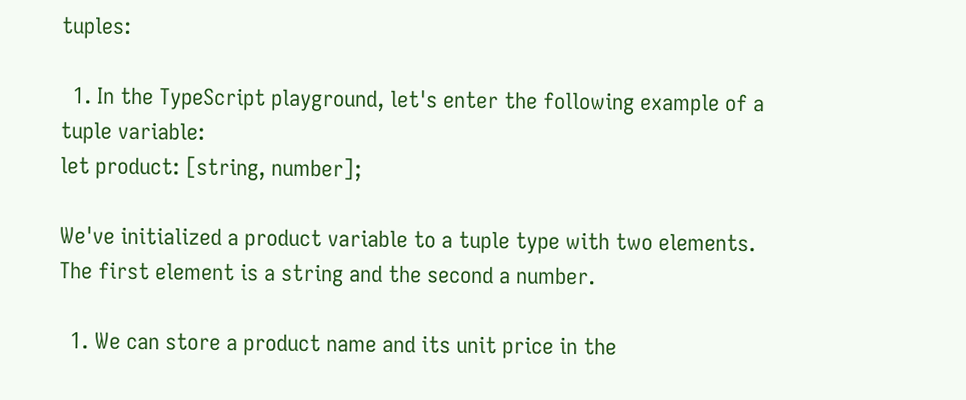tuples:

  1. In the TypeScript playground, let's enter the following example of a tuple variable:
let product: [string, number];

We've initialized a product variable to a tuple type with two elements. The first element is a string and the second a number.

  1. We can store a product name and its unit price in the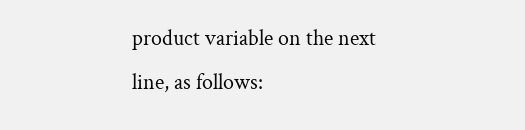product variable on the next line, as follows: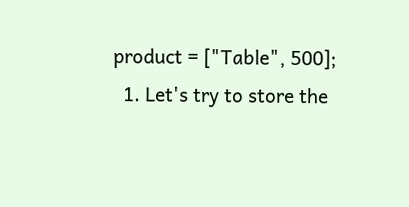product = ["Table", 500];
  1. Let's try to store the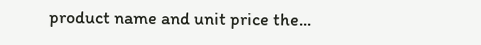product name and unit price the...